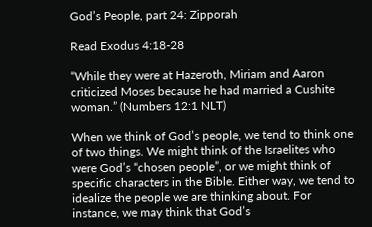God’s People, part 24: Zipporah

Read Exodus 4:18-28

“While they were at Hazeroth, Miriam and Aaron criticized Moses because he had married a Cushite woman.” (Numbers 12:1 NLT)

When we think of God’s people, we tend to think one of two things. We might think of the Israelites who were God’s “chosen people”, or we might think of specific characters in the Bible. Either way, we tend to idealize the people we are thinking about. For instance, we may think that God’s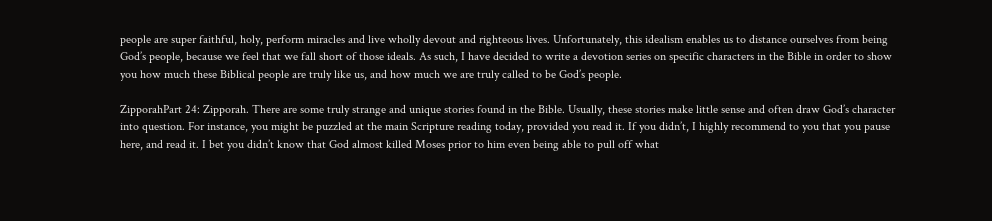people are super faithful, holy, perform miracles and live wholly devout and righteous lives. Unfortunately, this idealism enables us to distance ourselves from being God’s people, because we feel that we fall short of those ideals. As such, I have decided to write a devotion series on specific characters in the Bible in order to show you how much these Biblical people are truly like us, and how much we are truly called to be God’s people.

ZipporahPart 24: Zipporah. There are some truly strange and unique stories found in the Bible. Usually, these stories make little sense and often draw God’s character into question. For instance, you might be puzzled at the main Scripture reading today, provided you read it. If you didn’t, I highly recommend to you that you pause here, and read it. I bet you didn’t know that God almost killed Moses prior to him even being able to pull off what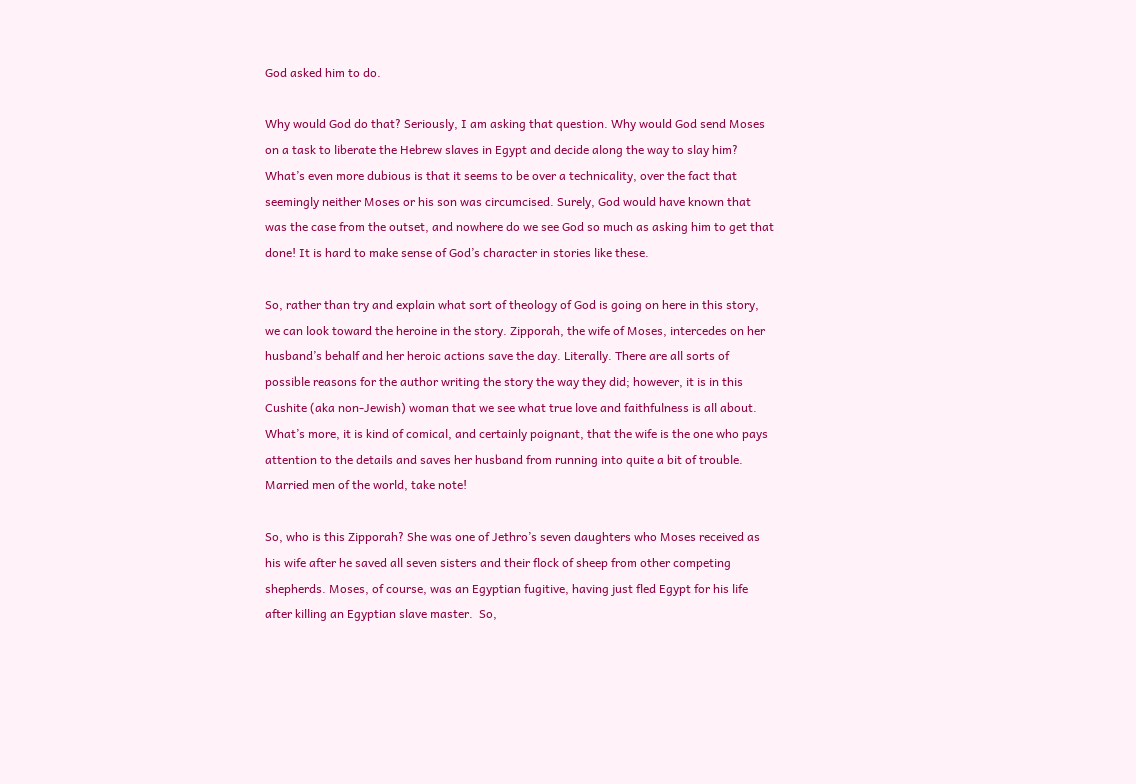God asked him to do.

Why would God do that? Seriously, I am asking that question. Why would God send Moses on a task to liberate the Hebrew slaves in Egypt and decide along the way to slay him? What’s even more dubious is that it seems to be over a technicality, over the fact that seemingly neither Moses or his son was circumcised. Surely, God would have known that was the case from the outset, and nowhere do we see God so much as asking him to get that done! It is hard to make sense of God’s character in stories like these.

So, rather than try and explain what sort of theology of God is going on here in this story, we can look toward the heroine in the story. Zipporah, the wife of Moses, intercedes on her husband’s behalf and her heroic actions save the day. Literally. There are all sorts of possible reasons for the author writing the story the way they did; however, it is in this Cushite (aka non-Jewish) woman that we see what true love and faithfulness is all about. What’s more, it is kind of comical, and certainly poignant, that the wife is the one who pays attention to the details and saves her husband from running into quite a bit of trouble. Married men of the world, take note!

So, who is this Zipporah? She was one of Jethro’s seven daughters who Moses received as his wife after he saved all seven sisters and their flock of sheep from other competing shepherds. Moses, of course, was an Egyptian fugitive, having just fled Egypt for his life after killing an Egyptian slave master.  So,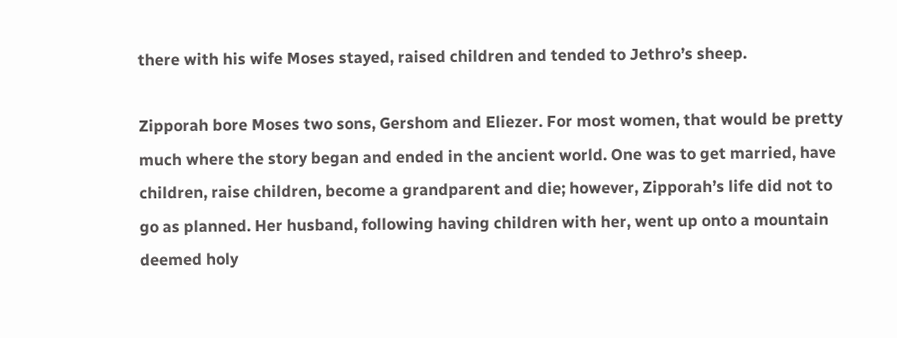there with his wife Moses stayed, raised children and tended to Jethro’s sheep.

Zipporah bore Moses two sons, Gershom and Eliezer. For most women, that would be pretty much where the story began and ended in the ancient world. One was to get married, have children, raise children, become a grandparent and die; however, Zipporah’s life did not to go as planned. Her husband, following having children with her, went up onto a mountain deemed holy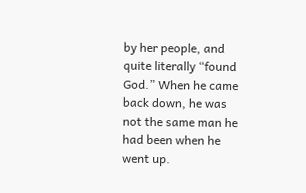by her people, and quite literally “found God.” When he came back down, he was not the same man he had been when he went up.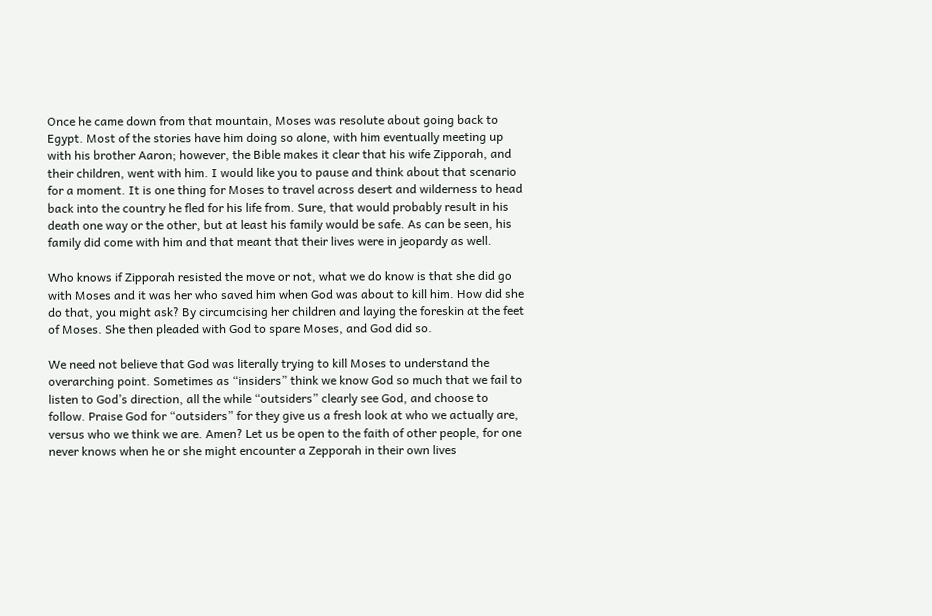Once he came down from that mountain, Moses was resolute about going back to Egypt. Most of the stories have him doing so alone, with him eventually meeting up with his brother Aaron; however, the Bible makes it clear that his wife Zipporah, and their children, went with him. I would like you to pause and think about that scenario for a moment. It is one thing for Moses to travel across desert and wilderness to head back into the country he fled for his life from. Sure, that would probably result in his death one way or the other, but at least his family would be safe. As can be seen, his family did come with him and that meant that their lives were in jeopardy as well.

Who knows if Zipporah resisted the move or not, what we do know is that she did go with Moses and it was her who saved him when God was about to kill him. How did she do that, you might ask? By circumcising her children and laying the foreskin at the feet of Moses. She then pleaded with God to spare Moses, and God did so.

We need not believe that God was literally trying to kill Moses to understand the overarching point. Sometimes as “insiders” think we know God so much that we fail to listen to God’s direction, all the while “outsiders” clearly see God, and choose to follow. Praise God for “outsiders” for they give us a fresh look at who we actually are, versus who we think we are. Amen? Let us be open to the faith of other people, for one never knows when he or she might encounter a Zepporah in their own lives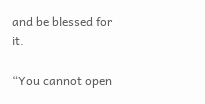and be blessed for it.

“You cannot open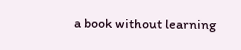a book without learning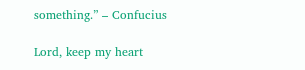something.” – Confucius

Lord, keep my heart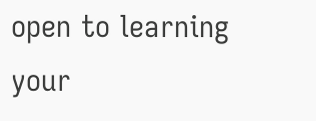open to learning your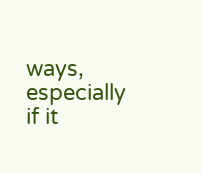ways, especially if it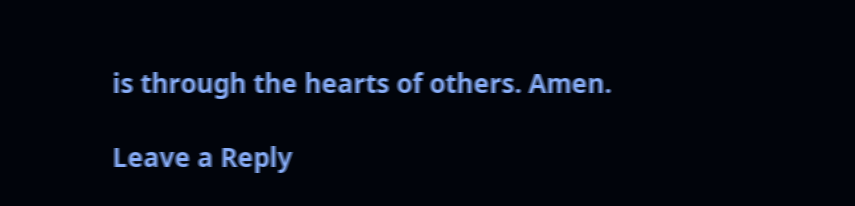is through the hearts of others. Amen.

Leave a Reply